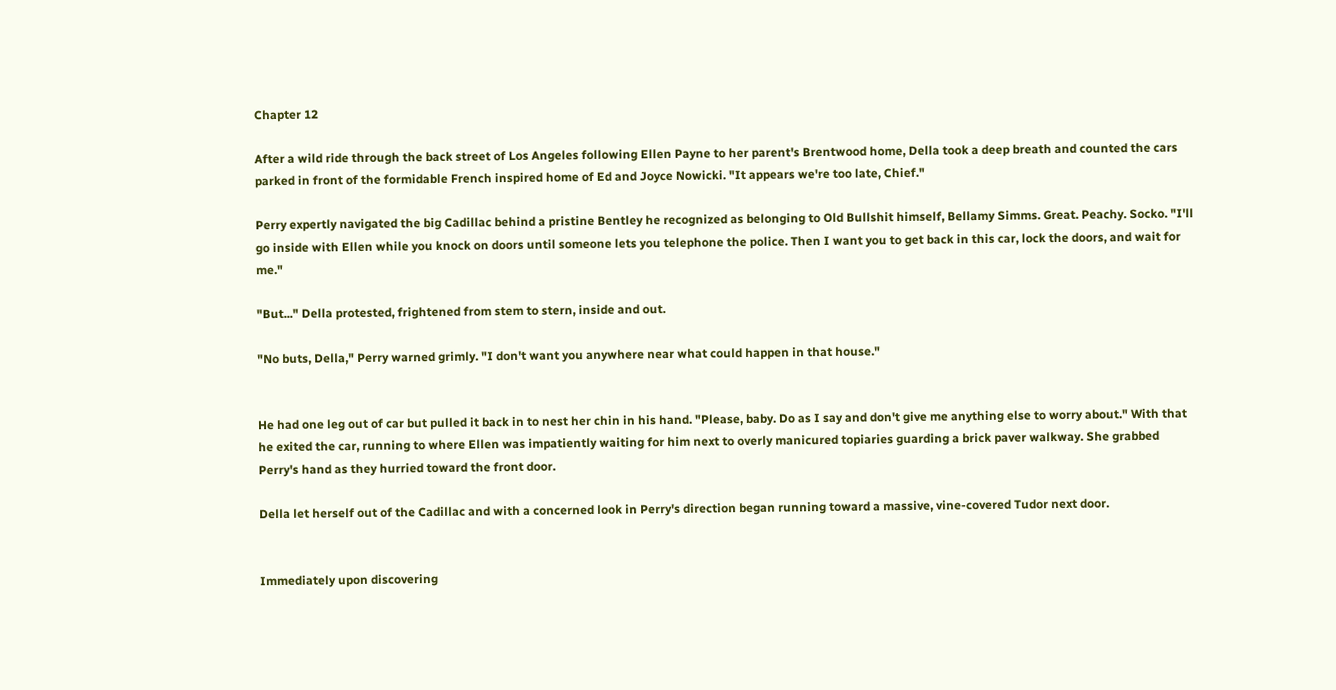Chapter 12

After a wild ride through the back street of Los Angeles following Ellen Payne to her parent's Brentwood home, Della took a deep breath and counted the cars parked in front of the formidable French inspired home of Ed and Joyce Nowicki. "It appears we're too late, Chief."

Perry expertly navigated the big Cadillac behind a pristine Bentley he recognized as belonging to Old Bullshit himself, Bellamy Simms. Great. Peachy. Socko. "I'll go inside with Ellen while you knock on doors until someone lets you telephone the police. Then I want you to get back in this car, lock the doors, and wait for me."

"But..." Della protested, frightened from stem to stern, inside and out.

"No buts, Della," Perry warned grimly. "I don't want you anywhere near what could happen in that house."


He had one leg out of car but pulled it back in to nest her chin in his hand. "Please, baby. Do as I say and don't give me anything else to worry about." With that he exited the car, running to where Ellen was impatiently waiting for him next to overly manicured topiaries guarding a brick paver walkway. She grabbed Perry's hand as they hurried toward the front door.

Della let herself out of the Cadillac and with a concerned look in Perry's direction began running toward a massive, vine-covered Tudor next door.


Immediately upon discovering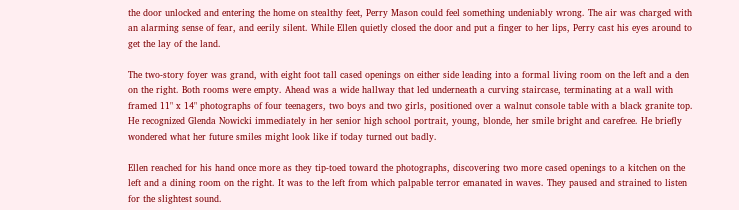the door unlocked and entering the home on stealthy feet, Perry Mason could feel something undeniably wrong. The air was charged with an alarming sense of fear, and eerily silent. While Ellen quietly closed the door and put a finger to her lips, Perry cast his eyes around to get the lay of the land.

The two-story foyer was grand, with eight foot tall cased openings on either side leading into a formal living room on the left and a den on the right. Both rooms were empty. Ahead was a wide hallway that led underneath a curving staircase, terminating at a wall with framed 11" x 14" photographs of four teenagers, two boys and two girls, positioned over a walnut console table with a black granite top. He recognized Glenda Nowicki immediately in her senior high school portrait, young, blonde, her smile bright and carefree. He briefly wondered what her future smiles might look like if today turned out badly.

Ellen reached for his hand once more as they tip-toed toward the photographs, discovering two more cased openings to a kitchen on the left and a dining room on the right. It was to the left from which palpable terror emanated in waves. They paused and strained to listen for the slightest sound.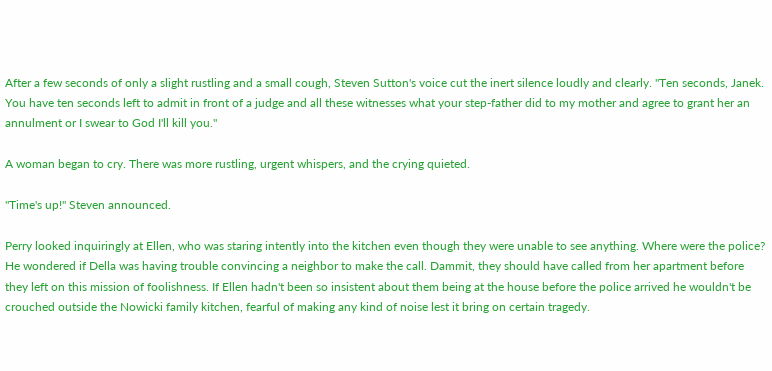After a few seconds of only a slight rustling and a small cough, Steven Sutton's voice cut the inert silence loudly and clearly. "Ten seconds, Janek. You have ten seconds left to admit in front of a judge and all these witnesses what your step-father did to my mother and agree to grant her an annulment or I swear to God I'll kill you."

A woman began to cry. There was more rustling, urgent whispers, and the crying quieted.

"Time's up!" Steven announced.

Perry looked inquiringly at Ellen, who was staring intently into the kitchen even though they were unable to see anything. Where were the police? He wondered if Della was having trouble convincing a neighbor to make the call. Dammit, they should have called from her apartment before they left on this mission of foolishness. If Ellen hadn't been so insistent about them being at the house before the police arrived he wouldn't be crouched outside the Nowicki family kitchen, fearful of making any kind of noise lest it bring on certain tragedy.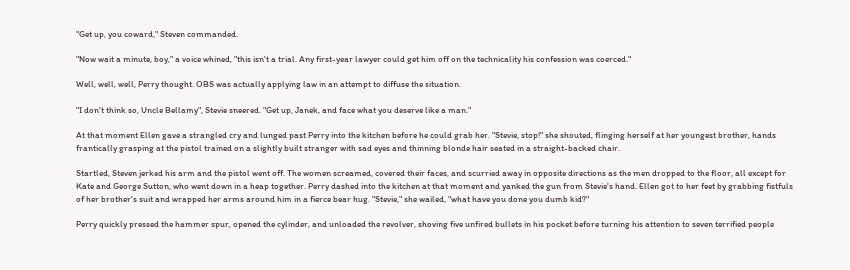"Get up, you coward," Steven commanded.

"Now wait a minute, boy," a voice whined, "this isn't a trial. Any first-year lawyer could get him off on the technicality his confession was coerced."

Well, well, well, Perry thought. OBS was actually applying law in an attempt to diffuse the situation.

"I don't think so, Uncle Bellamy", Stevie sneered. "Get up, Janek, and face what you deserve like a man."

At that moment Ellen gave a strangled cry and lunged past Perry into the kitchen before he could grab her. "Stevie, stop!" she shouted, flinging herself at her youngest brother, hands frantically grasping at the pistol trained on a slightly built stranger with sad eyes and thinning blonde hair seated in a straight-backed chair.

Startled, Steven jerked his arm and the pistol went off. The women screamed, covered their faces, and scurried away in opposite directions as the men dropped to the floor, all except for Kate and George Sutton, who went down in a heap together. Perry dashed into the kitchen at that moment and yanked the gun from Stevie's hand. Ellen got to her feet by grabbing fistfuls of her brother's suit and wrapped her arms around him in a fierce bear hug. "Stevie," she wailed, "what have you done you dumb kid?"

Perry quickly pressed the hammer spur, opened the cylinder, and unloaded the revolver, shoving five unfired bullets in his pocket before turning his attention to seven terrified people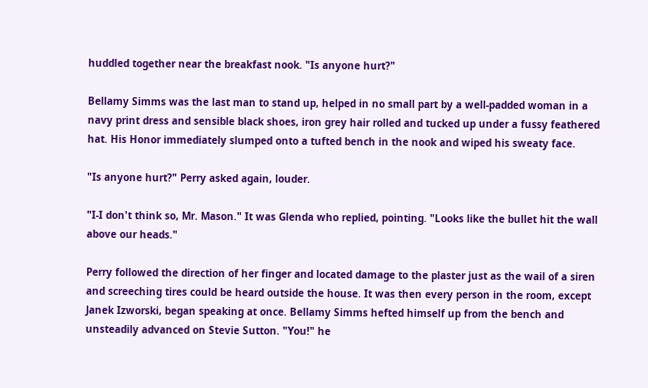huddled together near the breakfast nook. "Is anyone hurt?"

Bellamy Simms was the last man to stand up, helped in no small part by a well-padded woman in a navy print dress and sensible black shoes, iron grey hair rolled and tucked up under a fussy feathered hat. His Honor immediately slumped onto a tufted bench in the nook and wiped his sweaty face.

"Is anyone hurt?" Perry asked again, louder.

"I-I don't think so, Mr. Mason." It was Glenda who replied, pointing. "Looks like the bullet hit the wall above our heads."

Perry followed the direction of her finger and located damage to the plaster just as the wail of a siren and screeching tires could be heard outside the house. It was then every person in the room, except Janek Izworski, began speaking at once. Bellamy Simms hefted himself up from the bench and unsteadily advanced on Stevie Sutton. "You!" he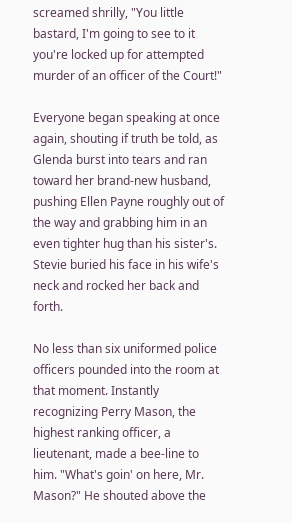screamed shrilly, "You little bastard, I'm going to see to it you're locked up for attempted murder of an officer of the Court!"

Everyone began speaking at once again, shouting if truth be told, as Glenda burst into tears and ran toward her brand-new husband, pushing Ellen Payne roughly out of the way and grabbing him in an even tighter hug than his sister's. Stevie buried his face in his wife's neck and rocked her back and forth.

No less than six uniformed police officers pounded into the room at that moment. Instantly recognizing Perry Mason, the highest ranking officer, a lieutenant, made a bee-line to him. "What's goin' on here, Mr. Mason?" He shouted above the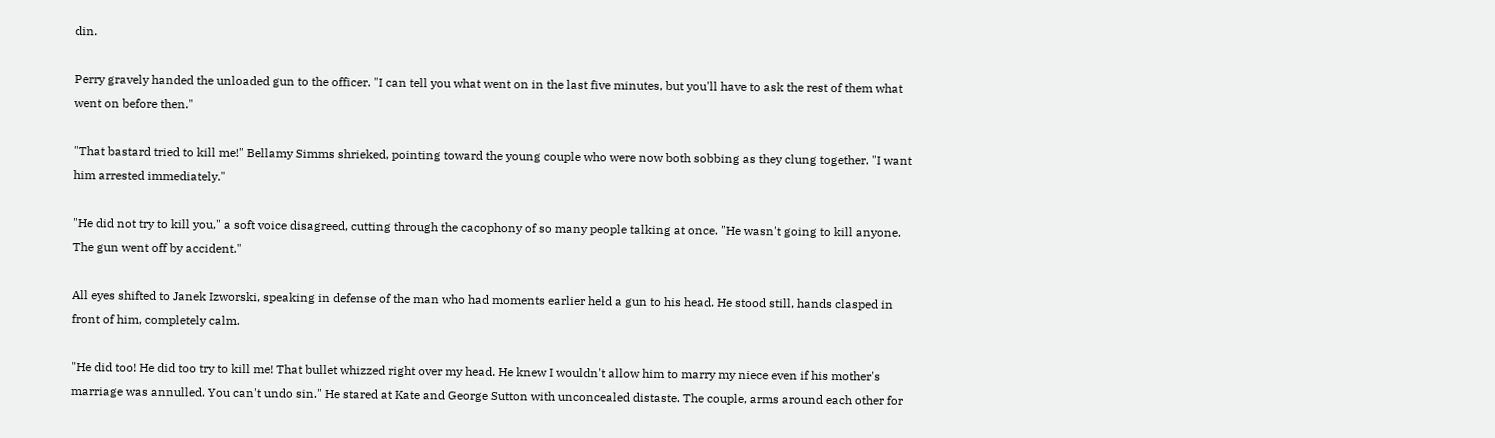din.

Perry gravely handed the unloaded gun to the officer. "I can tell you what went on in the last five minutes, but you'll have to ask the rest of them what went on before then."

"That bastard tried to kill me!" Bellamy Simms shrieked, pointing toward the young couple who were now both sobbing as they clung together. "I want him arrested immediately."

"He did not try to kill you," a soft voice disagreed, cutting through the cacophony of so many people talking at once. "He wasn't going to kill anyone. The gun went off by accident."

All eyes shifted to Janek Izworski, speaking in defense of the man who had moments earlier held a gun to his head. He stood still, hands clasped in front of him, completely calm.

"He did too! He did too try to kill me! That bullet whizzed right over my head. He knew I wouldn't allow him to marry my niece even if his mother's marriage was annulled. You can't undo sin." He stared at Kate and George Sutton with unconcealed distaste. The couple, arms around each other for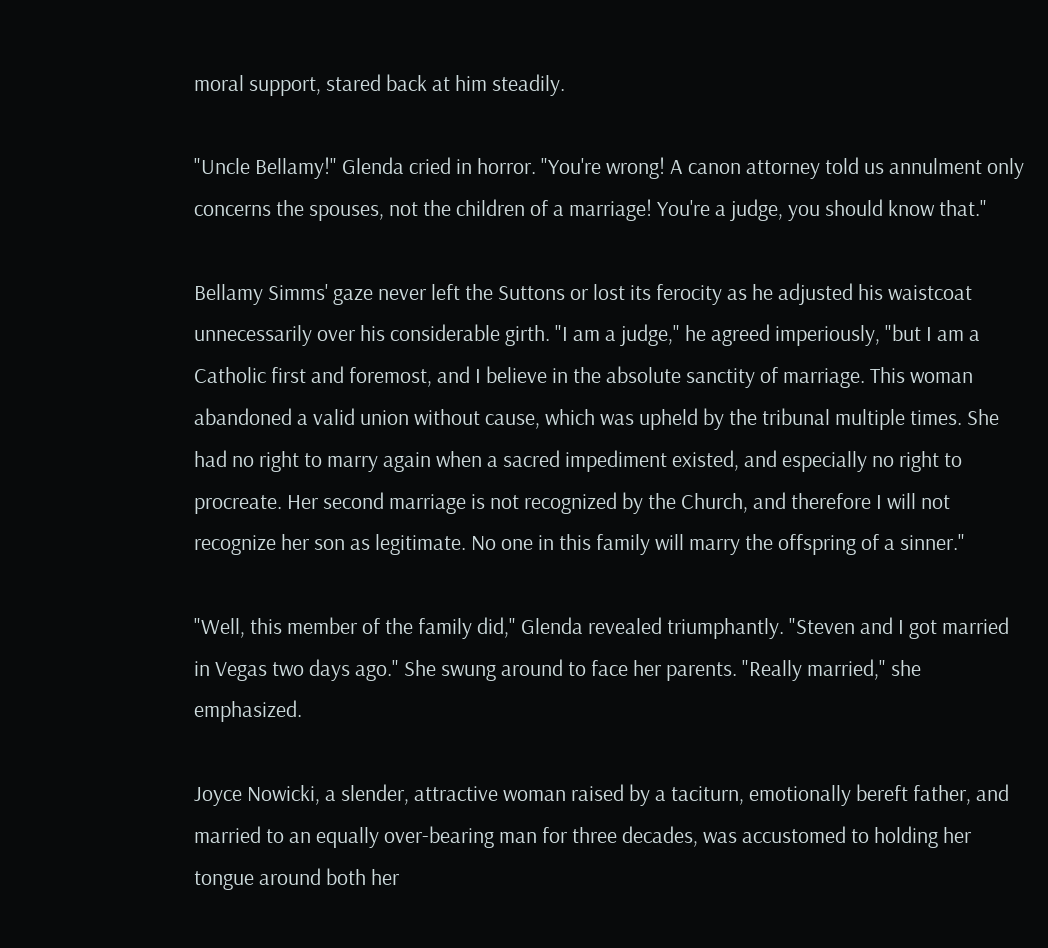moral support, stared back at him steadily.

"Uncle Bellamy!" Glenda cried in horror. "You're wrong! A canon attorney told us annulment only concerns the spouses, not the children of a marriage! You're a judge, you should know that."

Bellamy Simms' gaze never left the Suttons or lost its ferocity as he adjusted his waistcoat unnecessarily over his considerable girth. "I am a judge," he agreed imperiously, "but I am a Catholic first and foremost, and I believe in the absolute sanctity of marriage. This woman abandoned a valid union without cause, which was upheld by the tribunal multiple times. She had no right to marry again when a sacred impediment existed, and especially no right to procreate. Her second marriage is not recognized by the Church, and therefore I will not recognize her son as legitimate. No one in this family will marry the offspring of a sinner."

"Well, this member of the family did," Glenda revealed triumphantly. "Steven and I got married in Vegas two days ago." She swung around to face her parents. "Really married," she emphasized.

Joyce Nowicki, a slender, attractive woman raised by a taciturn, emotionally bereft father, and married to an equally over-bearing man for three decades, was accustomed to holding her tongue around both her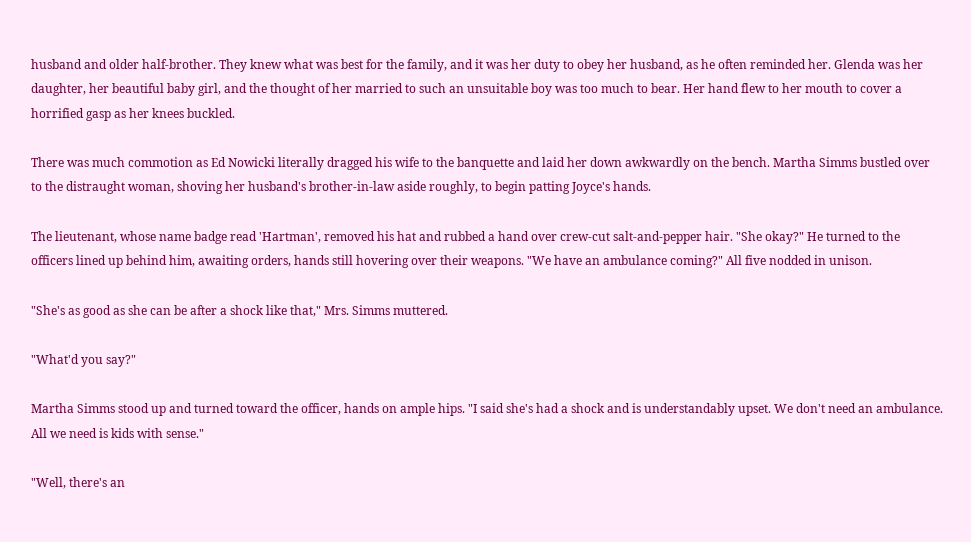husband and older half-brother. They knew what was best for the family, and it was her duty to obey her husband, as he often reminded her. Glenda was her daughter, her beautiful baby girl, and the thought of her married to such an unsuitable boy was too much to bear. Her hand flew to her mouth to cover a horrified gasp as her knees buckled.

There was much commotion as Ed Nowicki literally dragged his wife to the banquette and laid her down awkwardly on the bench. Martha Simms bustled over to the distraught woman, shoving her husband's brother-in-law aside roughly, to begin patting Joyce's hands.

The lieutenant, whose name badge read 'Hartman', removed his hat and rubbed a hand over crew-cut salt-and-pepper hair. "She okay?" He turned to the officers lined up behind him, awaiting orders, hands still hovering over their weapons. "We have an ambulance coming?" All five nodded in unison.

"She's as good as she can be after a shock like that," Mrs. Simms muttered.

"What'd you say?"

Martha Simms stood up and turned toward the officer, hands on ample hips. "I said she's had a shock and is understandably upset. We don't need an ambulance. All we need is kids with sense."

"Well, there's an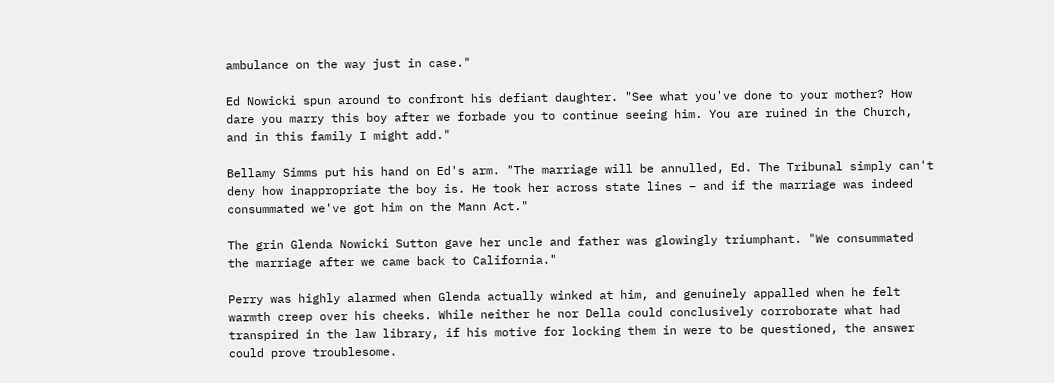ambulance on the way just in case."

Ed Nowicki spun around to confront his defiant daughter. "See what you've done to your mother? How dare you marry this boy after we forbade you to continue seeing him. You are ruined in the Church, and in this family I might add."

Bellamy Simms put his hand on Ed's arm. "The marriage will be annulled, Ed. The Tribunal simply can't deny how inappropriate the boy is. He took her across state lines – and if the marriage was indeed consummated we've got him on the Mann Act."

The grin Glenda Nowicki Sutton gave her uncle and father was glowingly triumphant. "We consummated the marriage after we came back to California."

Perry was highly alarmed when Glenda actually winked at him, and genuinely appalled when he felt warmth creep over his cheeks. While neither he nor Della could conclusively corroborate what had transpired in the law library, if his motive for locking them in were to be questioned, the answer could prove troublesome.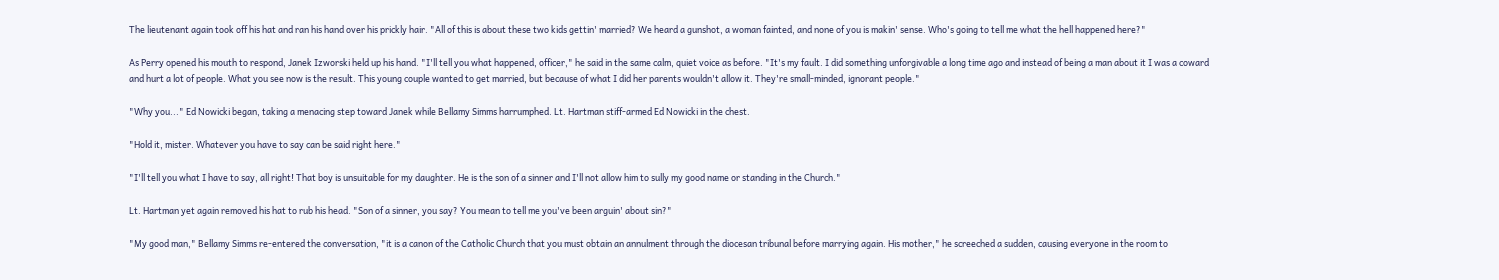The lieutenant again took off his hat and ran his hand over his prickly hair. "All of this is about these two kids gettin' married? We heard a gunshot, a woman fainted, and none of you is makin' sense. Who's going to tell me what the hell happened here?"

As Perry opened his mouth to respond, Janek Izworski held up his hand. "I'll tell you what happened, officer," he said in the same calm, quiet voice as before. "It's my fault. I did something unforgivable a long time ago and instead of being a man about it I was a coward and hurt a lot of people. What you see now is the result. This young couple wanted to get married, but because of what I did her parents wouldn't allow it. They're small-minded, ignorant people."

"Why you..." Ed Nowicki began, taking a menacing step toward Janek while Bellamy Simms harrumphed. Lt. Hartman stiff-armed Ed Nowicki in the chest.

"Hold it, mister. Whatever you have to say can be said right here."

"I'll tell you what I have to say, all right! That boy is unsuitable for my daughter. He is the son of a sinner and I'll not allow him to sully my good name or standing in the Church."

Lt. Hartman yet again removed his hat to rub his head. "Son of a sinner, you say? You mean to tell me you've been arguin' about sin?"

"My good man," Bellamy Simms re-entered the conversation, "it is a canon of the Catholic Church that you must obtain an annulment through the diocesan tribunal before marrying again. His mother," he screeched a sudden, causing everyone in the room to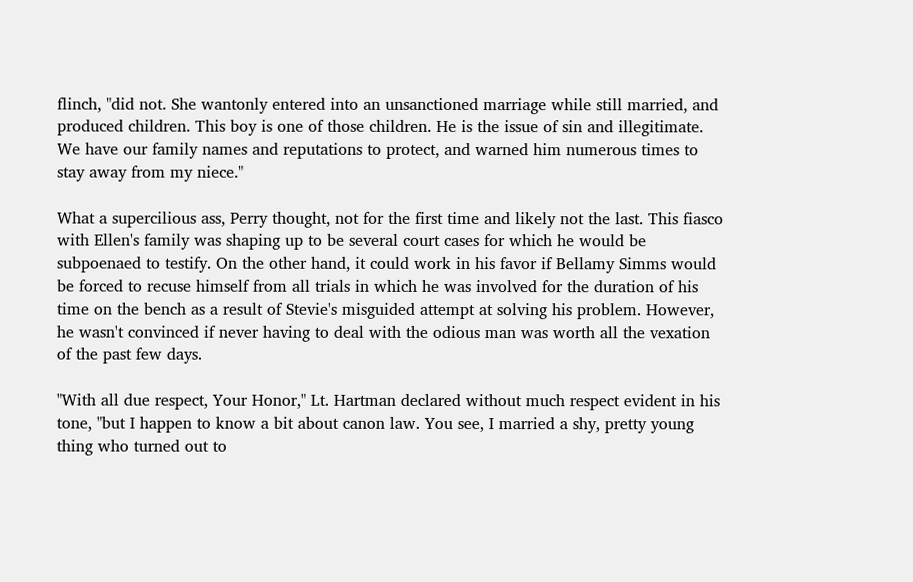flinch, "did not. She wantonly entered into an unsanctioned marriage while still married, and produced children. This boy is one of those children. He is the issue of sin and illegitimate. We have our family names and reputations to protect, and warned him numerous times to stay away from my niece."

What a supercilious ass, Perry thought, not for the first time and likely not the last. This fiasco with Ellen's family was shaping up to be several court cases for which he would be subpoenaed to testify. On the other hand, it could work in his favor if Bellamy Simms would be forced to recuse himself from all trials in which he was involved for the duration of his time on the bench as a result of Stevie's misguided attempt at solving his problem. However, he wasn't convinced if never having to deal with the odious man was worth all the vexation of the past few days.

"With all due respect, Your Honor," Lt. Hartman declared without much respect evident in his tone, "but I happen to know a bit about canon law. You see, I married a shy, pretty young thing who turned out to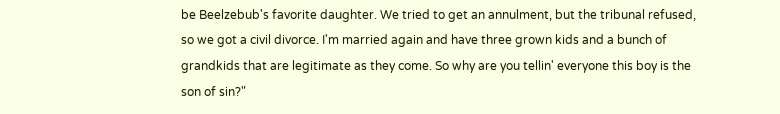be Beelzebub's favorite daughter. We tried to get an annulment, but the tribunal refused, so we got a civil divorce. I'm married again and have three grown kids and a bunch of grandkids that are legitimate as they come. So why are you tellin' everyone this boy is the son of sin?"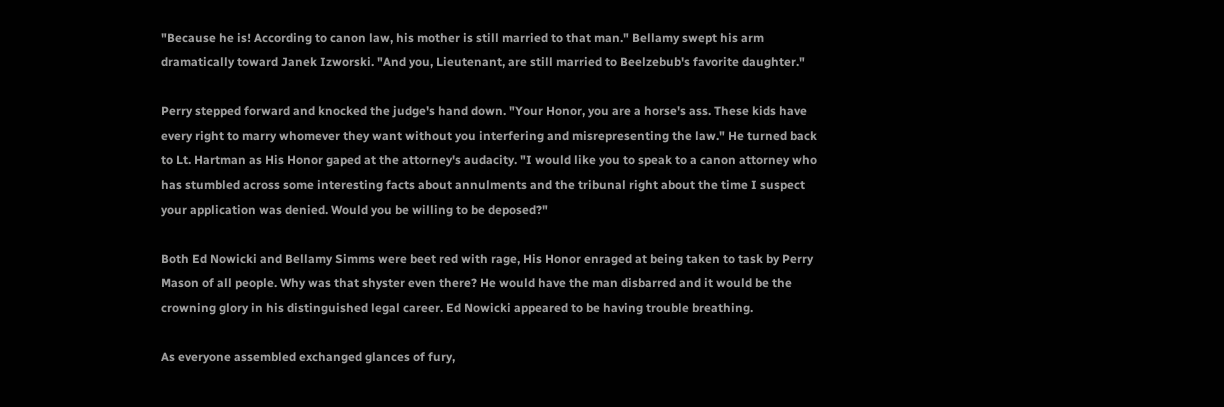"Because he is! According to canon law, his mother is still married to that man." Bellamy swept his arm dramatically toward Janek Izworski. "And you, Lieutenant, are still married to Beelzebub's favorite daughter."

Perry stepped forward and knocked the judge's hand down. "Your Honor, you are a horse's ass. These kids have every right to marry whomever they want without you interfering and misrepresenting the law." He turned back to Lt. Hartman as His Honor gaped at the attorney's audacity. "I would like you to speak to a canon attorney who has stumbled across some interesting facts about annulments and the tribunal right about the time I suspect your application was denied. Would you be willing to be deposed?"

Both Ed Nowicki and Bellamy Simms were beet red with rage, His Honor enraged at being taken to task by Perry Mason of all people. Why was that shyster even there? He would have the man disbarred and it would be the crowning glory in his distinguished legal career. Ed Nowicki appeared to be having trouble breathing.

As everyone assembled exchanged glances of fury,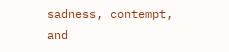sadness, contempt, and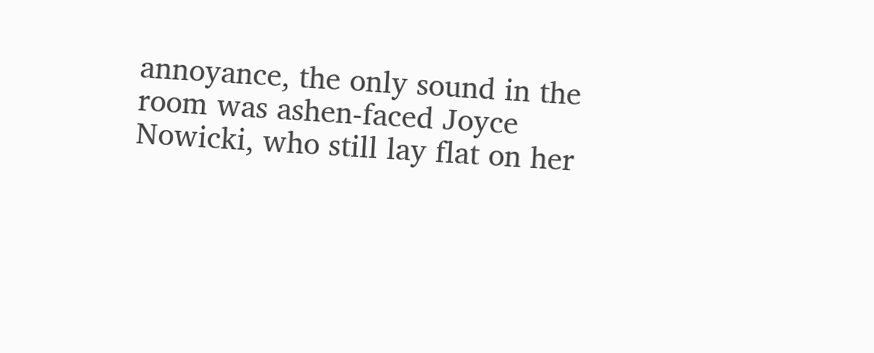annoyance, the only sound in the room was ashen-faced Joyce Nowicki, who still lay flat on her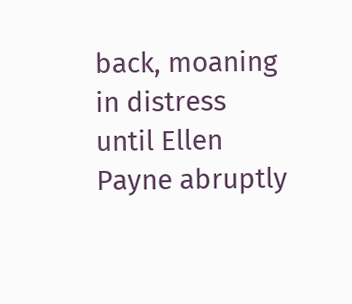back, moaning in distress until Ellen Payne abruptly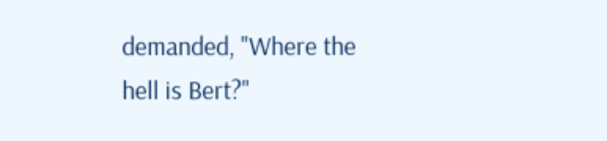demanded, "Where the hell is Bert?"